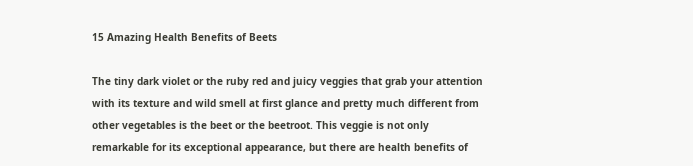15 Amazing Health Benefits of Beets

The tiny dark violet or the ruby red and juicy veggies that grab your attention with its texture and wild smell at first glance and pretty much different from other vegetables is the beet or the beetroot. This veggie is not only remarkable for its exceptional appearance, but there are health benefits of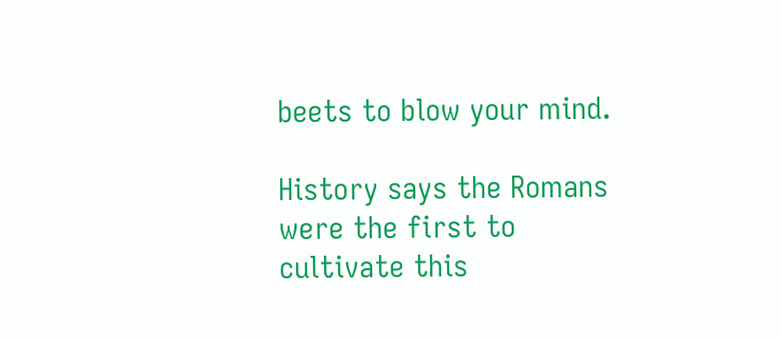beets to blow your mind.

History says the Romans were the first to cultivate this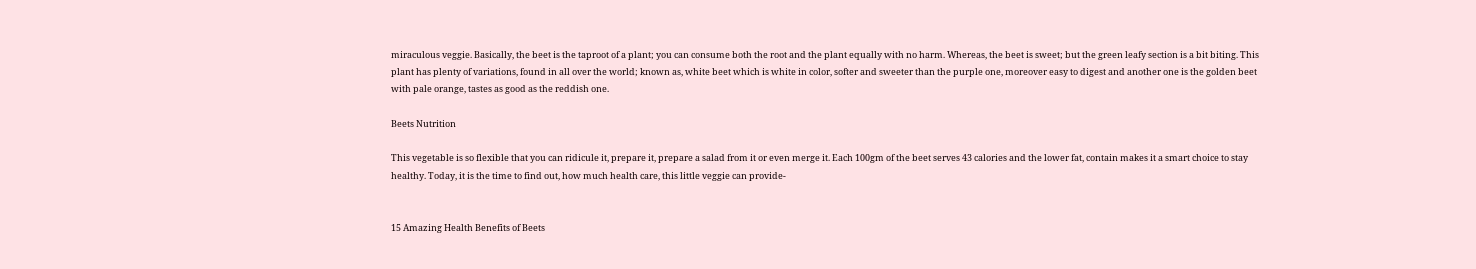miraculous veggie. Basically, the beet is the taproot of a plant; you can consume both the root and the plant equally with no harm. Whereas, the beet is sweet; but the green leafy section is a bit biting. This plant has plenty of variations, found in all over the world; known as, white beet which is white in color, softer and sweeter than the purple one, moreover easy to digest and another one is the golden beet with pale orange, tastes as good as the reddish one.

Beets Nutrition

This vegetable is so flexible that you can ridicule it, prepare it, prepare a salad from it or even merge it. Each 100gm of the beet serves 43 calories and the lower fat, contain makes it a smart choice to stay healthy. Today, it is the time to find out, how much health care, this little veggie can provide-


15 Amazing Health Benefits of Beets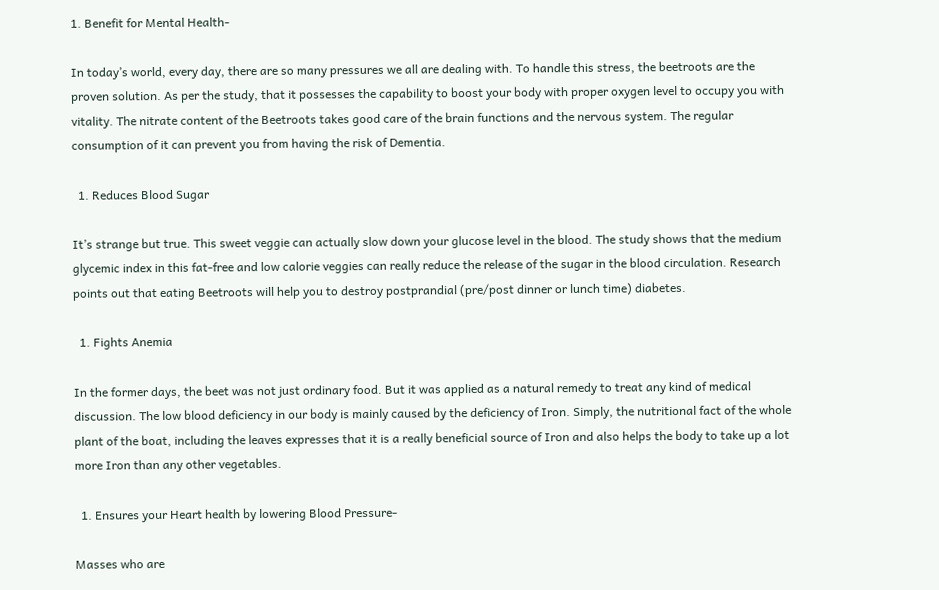1. Benefit for Mental Health-

In today’s world, every day, there are so many pressures we all are dealing with. To handle this stress, the beetroots are the proven solution. As per the study, that it possesses the capability to boost your body with proper oxygen level to occupy you with vitality. The nitrate content of the Beetroots takes good care of the brain functions and the nervous system. The regular consumption of it can prevent you from having the risk of Dementia.

  1. Reduces Blood Sugar

It’s strange but true. This sweet veggie can actually slow down your glucose level in the blood. The study shows that the medium glycemic index in this fat-free and low calorie veggies can really reduce the release of the sugar in the blood circulation. Research points out that eating Beetroots will help you to destroy postprandial (pre/post dinner or lunch time) diabetes.

  1. Fights Anemia

In the former days, the beet was not just ordinary food. But it was applied as a natural remedy to treat any kind of medical discussion. The low blood deficiency in our body is mainly caused by the deficiency of Iron. Simply, the nutritional fact of the whole plant of the boat, including the leaves expresses that it is a really beneficial source of Iron and also helps the body to take up a lot more Iron than any other vegetables.

  1. Ensures your Heart health by lowering Blood Pressure-

Masses who are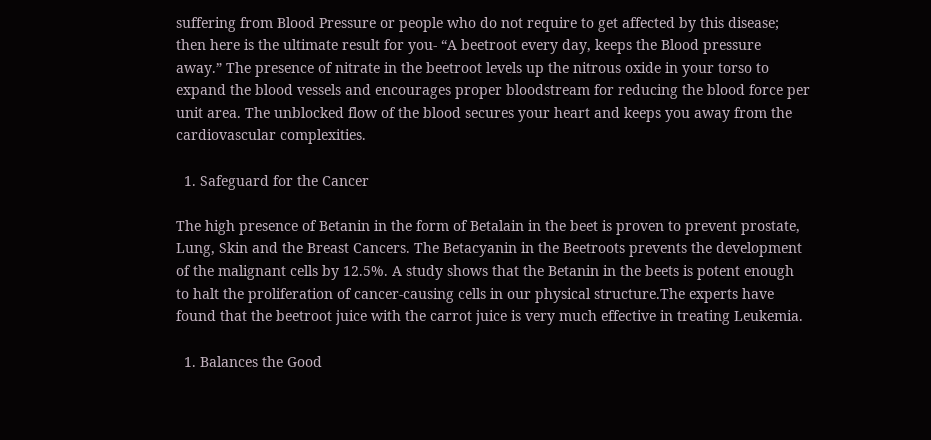suffering from Blood Pressure or people who do not require to get affected by this disease; then here is the ultimate result for you- “A beetroot every day, keeps the Blood pressure away.” The presence of nitrate in the beetroot levels up the nitrous oxide in your torso to expand the blood vessels and encourages proper bloodstream for reducing the blood force per unit area. The unblocked flow of the blood secures your heart and keeps you away from the cardiovascular complexities.

  1. Safeguard for the Cancer

The high presence of Betanin in the form of Betalain in the beet is proven to prevent prostate, Lung, Skin and the Breast Cancers. The Betacyanin in the Beetroots prevents the development of the malignant cells by 12.5%. A study shows that the Betanin in the beets is potent enough to halt the proliferation of cancer-causing cells in our physical structure.The experts have found that the beetroot juice with the carrot juice is very much effective in treating Leukemia.

  1. Balances the Good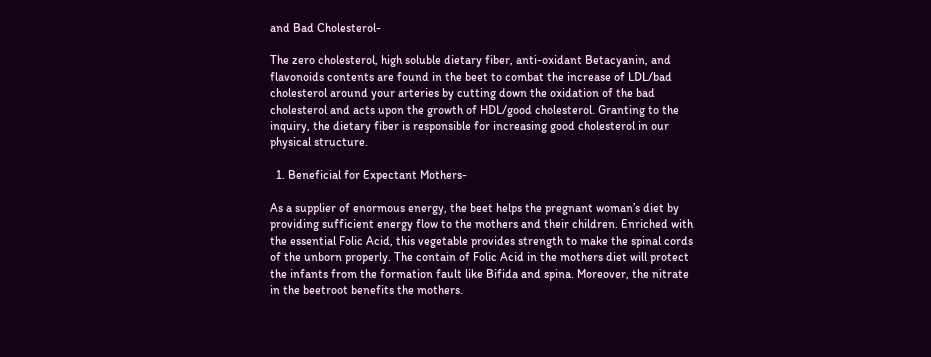and Bad Cholesterol-

The zero cholesterol, high soluble dietary fiber, anti-oxidant Betacyanin, and flavonoids contents are found in the beet to combat the increase of LDL/bad cholesterol around your arteries by cutting down the oxidation of the bad cholesterol and acts upon the growth of HDL/good cholesterol. Granting to the inquiry, the dietary fiber is responsible for increasing good cholesterol in our physical structure.

  1. Beneficial for Expectant Mothers-

As a supplier of enormous energy, the beet helps the pregnant woman’s diet by providing sufficient energy flow to the mothers and their children. Enriched with the essential Folic Acid, this vegetable provides strength to make the spinal cords of the unborn properly. The contain of Folic Acid in the mothers diet will protect the infants from the formation fault like Bifida and spina. Moreover, the nitrate in the beetroot benefits the mothers.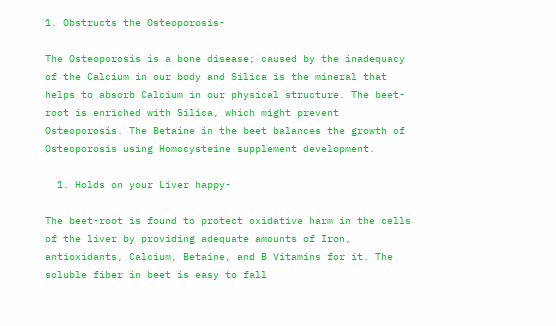1. Obstructs the Osteoporosis-

The Osteoporosis is a bone disease; caused by the inadequacy of the Calcium in our body and Silica is the mineral that helps to absorb Calcium in our physical structure. The beet-root is enriched with Silica, which might prevent Osteoporosis. The Betaine in the beet balances the growth of Osteoporosis using Homocysteine supplement development.

  1. Holds on your Liver happy-

The beet-root is found to protect oxidative harm in the cells of the liver by providing adequate amounts of Iron, antioxidants, Calcium, Betaine, and B Vitamins for it. The soluble fiber in beet is easy to fall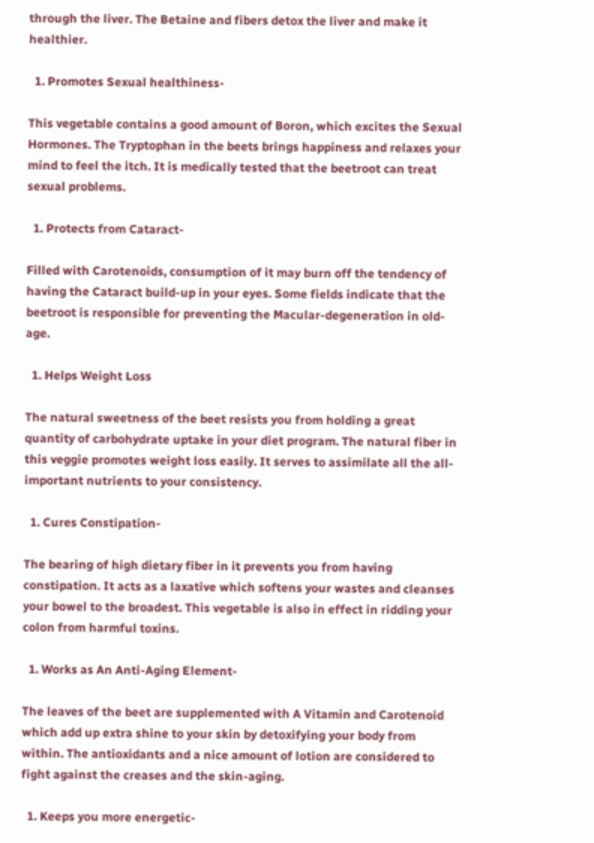through the liver. The Betaine and fibers detox the liver and make it healthier.

  1. Promotes Sexual healthiness-

This vegetable contains a good amount of Boron, which excites the Sexual Hormones. The Tryptophan in the beets brings happiness and relaxes your mind to feel the itch. It is medically tested that the beetroot can treat sexual problems.

  1. Protects from Cataract-

Filled with Carotenoids, consumption of it may burn off the tendency of having the Cataract build-up in your eyes. Some fields indicate that the beetroot is responsible for preventing the Macular-degeneration in old-age.

  1. Helps Weight Loss

The natural sweetness of the beet resists you from holding a great quantity of carbohydrate uptake in your diet program. The natural fiber in this veggie promotes weight loss easily. It serves to assimilate all the all-important nutrients to your consistency.

  1. Cures Constipation-

The bearing of high dietary fiber in it prevents you from having constipation. It acts as a laxative which softens your wastes and cleanses your bowel to the broadest. This vegetable is also in effect in ridding your colon from harmful toxins.

  1. Works as An Anti-Aging Element-

The leaves of the beet are supplemented with A Vitamin and Carotenoid which add up extra shine to your skin by detoxifying your body from within. The antioxidants and a nice amount of lotion are considered to fight against the creases and the skin-aging.

  1. Keeps you more energetic-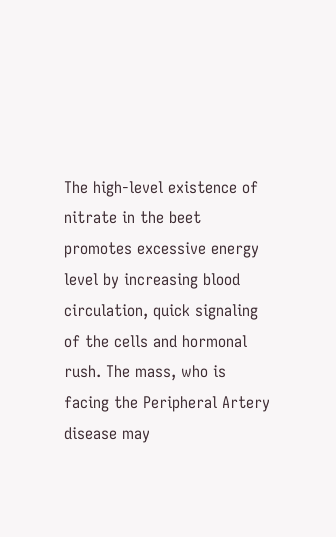The high-level existence of nitrate in the beet promotes excessive energy level by increasing blood circulation, quick signaling of the cells and hormonal rush. The mass, who is facing the Peripheral Artery disease may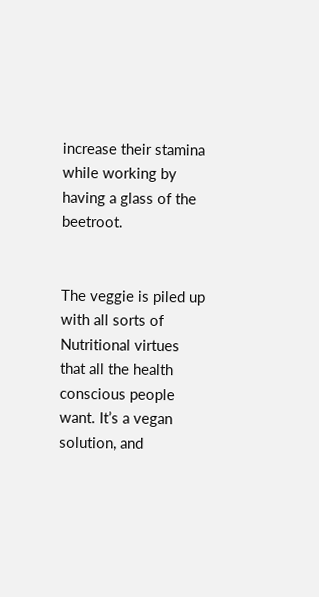increase their stamina while working by having a glass of the beetroot.


The veggie is piled up with all sorts of Nutritional virtues that all the health conscious people want. It’s a vegan solution, and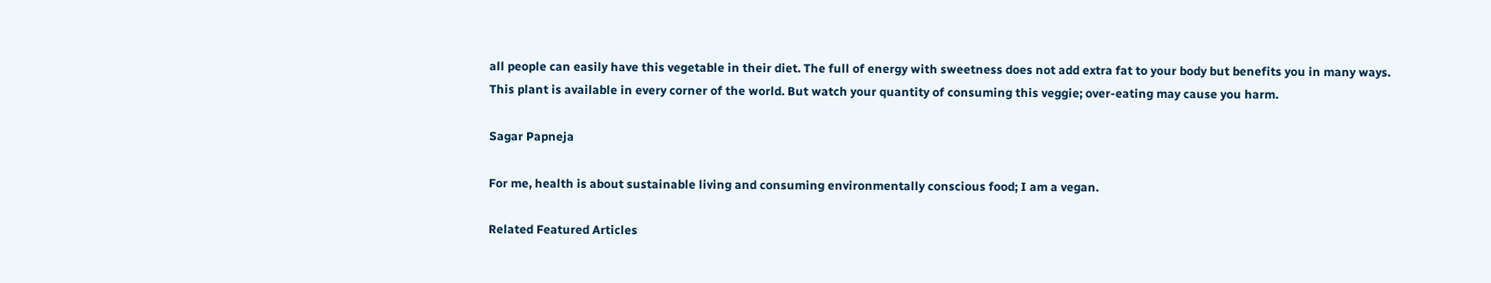all people can easily have this vegetable in their diet. The full of energy with sweetness does not add extra fat to your body but benefits you in many ways. This plant is available in every corner of the world. But watch your quantity of consuming this veggie; over-eating may cause you harm.

Sagar Papneja

For me, health is about sustainable living and consuming environmentally conscious food; I am a vegan.

Related Featured Articles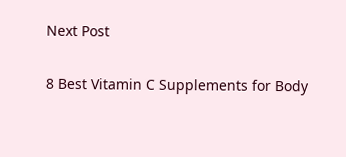Next Post

8 Best Vitamin C Supplements for Body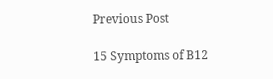Previous Post

15 Symptoms of B12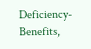Deficiency- Benefits,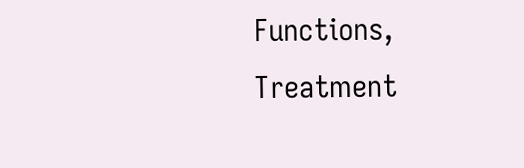Functions, Treatment